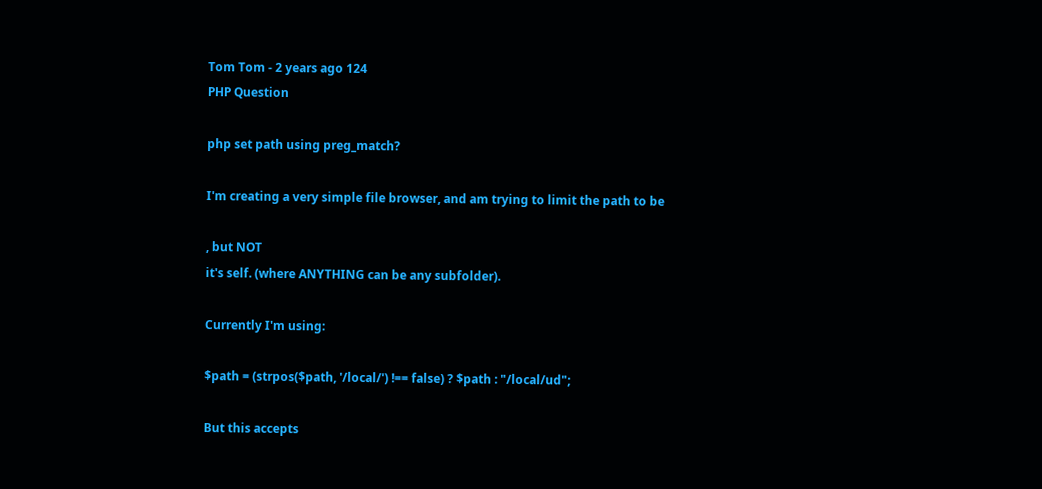Tom Tom - 2 years ago 124
PHP Question

php set path using preg_match?

I'm creating a very simple file browser, and am trying to limit the path to be

, but NOT
it's self. (where ANYTHING can be any subfolder).

Currently I'm using:

$path = (strpos($path, '/local/') !== false) ? $path : "/local/ud";

But this accepts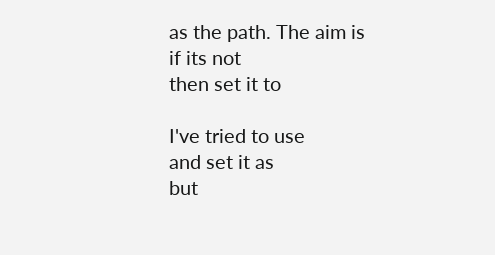as the path. The aim is if its not
then set it to

I've tried to use
and set it as
but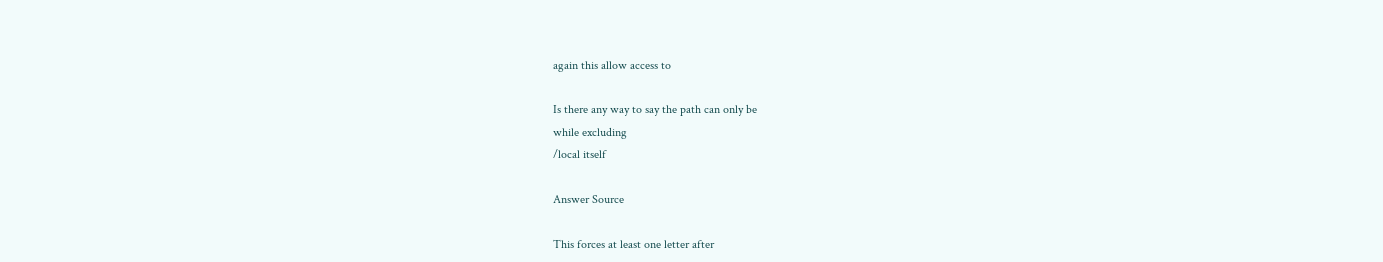again this allow access to

Is there any way to say the path can only be
while excluding
/local itself

Answer Source

This forces at least one letter after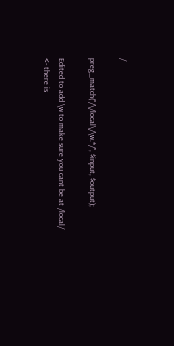/

preg_match("/\/local\/\w.*/", $input, $output);

Edited to add \w to make sure you cant be at /local/ <- there is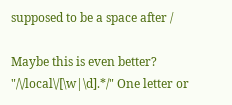supposed to be a space after /

Maybe this is even better? "/\/local\/[\w|\d].*/" One letter or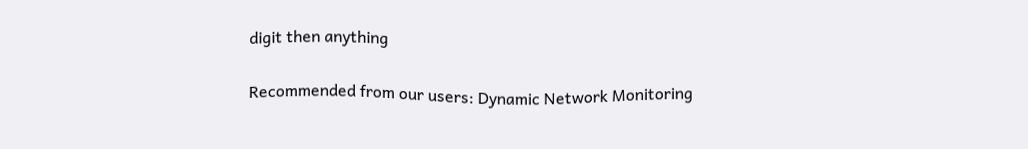digit then anything

Recommended from our users: Dynamic Network Monitoring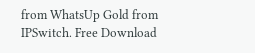from WhatsUp Gold from IPSwitch. Free Download